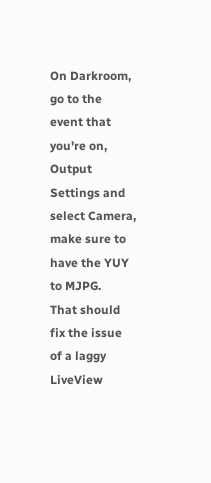On Darkroom, go to the event that you're on,
Output Settings and select Camera,
make sure to have the YUY to MJPG.
That should fix the issue of a laggy LiveView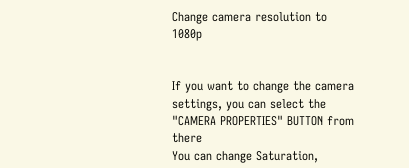Change camera resolution to 1080p


If you want to change the camera settings, you can select the "CAMERA PROPERTIES" BUTTON from there
You can change Saturation,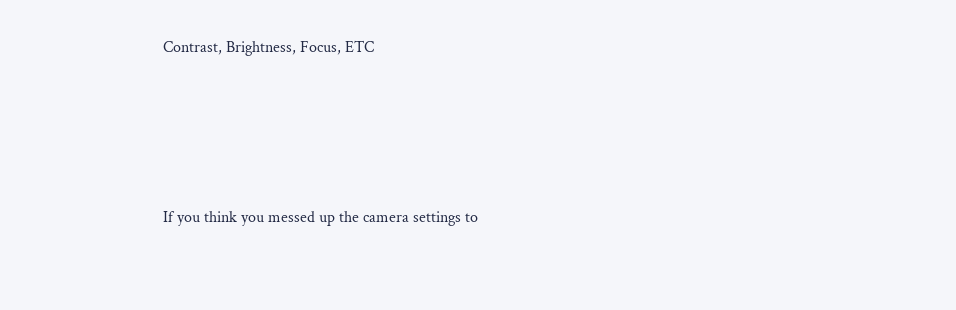Contrast, Brightness, Focus, ETC






If you think you messed up the camera settings to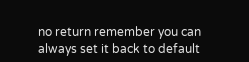no return remember you can always set it back to default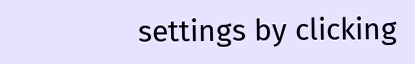settings by clicking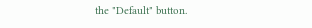the "Default" button.